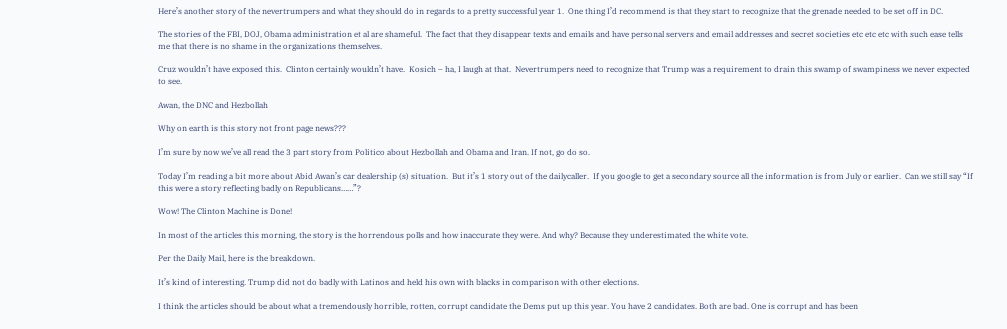Here’s another story of the nevertrumpers and what they should do in regards to a pretty successful year 1.  One thing I’d recommend is that they start to recognize that the grenade needed to be set off in DC.

The stories of the FBI, DOJ, Obama administration et al are shameful.  The fact that they disappear texts and emails and have personal servers and email addresses and secret societies etc etc etc with such ease tells me that there is no shame in the organizations themselves.

Cruz wouldn’t have exposed this.  Clinton certainly wouldn’t have.  Kosich – ha, I laugh at that.  Nevertrumpers need to recognize that Trump was a requirement to drain this swamp of swampiness we never expected to see.

Awan, the DNC and Hezbollah

Why on earth is this story not front page news???

I’m sure by now we’ve all read the 3 part story from Politico about Hezbollah and Obama and Iran. If not, go do so.

Today I’m reading a bit more about Abid Awan’s car dealership (s) situation.  But it’s 1 story out of the dailycaller.  If you google to get a secondary source all the information is from July or earlier.  Can we still say “If this were a story reflecting badly on Republicans……”?

Wow! The Clinton Machine is Done!

In most of the articles this morning, the story is the horrendous polls and how inaccurate they were. And why? Because they underestimated the white vote.

Per the Daily Mail, here is the breakdown.

It’s kind of interesting. Trump did not do badly with Latinos and held his own with blacks in comparison with other elections.

I think the articles should be about what a tremendously horrible, rotten, corrupt candidate the Dems put up this year. You have 2 candidates. Both are bad. One is corrupt and has been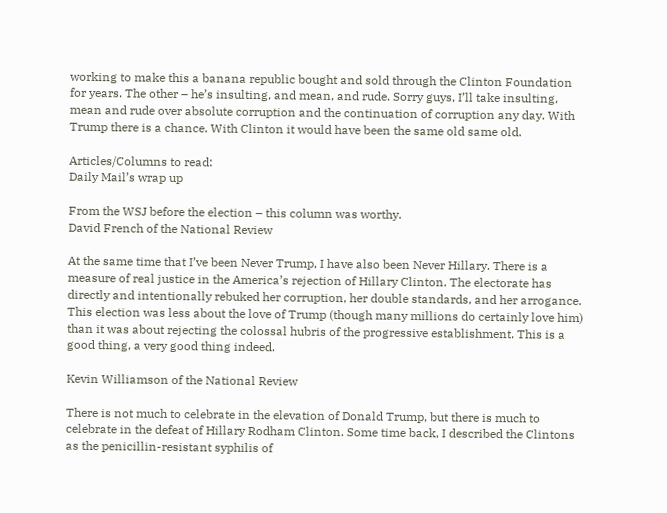working to make this a banana republic bought and sold through the Clinton Foundation for years. The other – he’s insulting, and mean, and rude. Sorry guys, I’ll take insulting, mean and rude over absolute corruption and the continuation of corruption any day. With Trump there is a chance. With Clinton it would have been the same old same old.

Articles/Columns to read:
Daily Mail’s wrap up

From the WSJ before the election – this column was worthy.
David French of the National Review

At the same time that I’ve been Never Trump, I have also been Never Hillary. There is a measure of real justice in the America’s rejection of Hillary Clinton. The electorate has directly and intentionally rebuked her corruption, her double standards, and her arrogance. This election was less about the love of Trump (though many millions do certainly love him) than it was about rejecting the colossal hubris of the progressive establishment. This is a good thing, a very good thing indeed.

Kevin Williamson of the National Review

There is not much to celebrate in the elevation of Donald Trump, but there is much to celebrate in the defeat of Hillary Rodham Clinton. Some time back, I described the Clintons as the penicillin-resistant syphilis of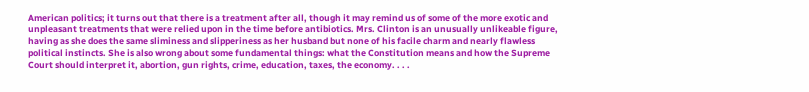American politics; it turns out that there is a treatment after all, though it may remind us of some of the more exotic and unpleasant treatments that were relied upon in the time before antibiotics. Mrs. Clinton is an unusually unlikeable figure, having as she does the same sliminess and slipperiness as her husband but none of his facile charm and nearly flawless political instincts. She is also wrong about some fundamental things: what the Constitution means and how the Supreme Court should interpret it, abortion, gun rights, crime, education, taxes, the economy. . . .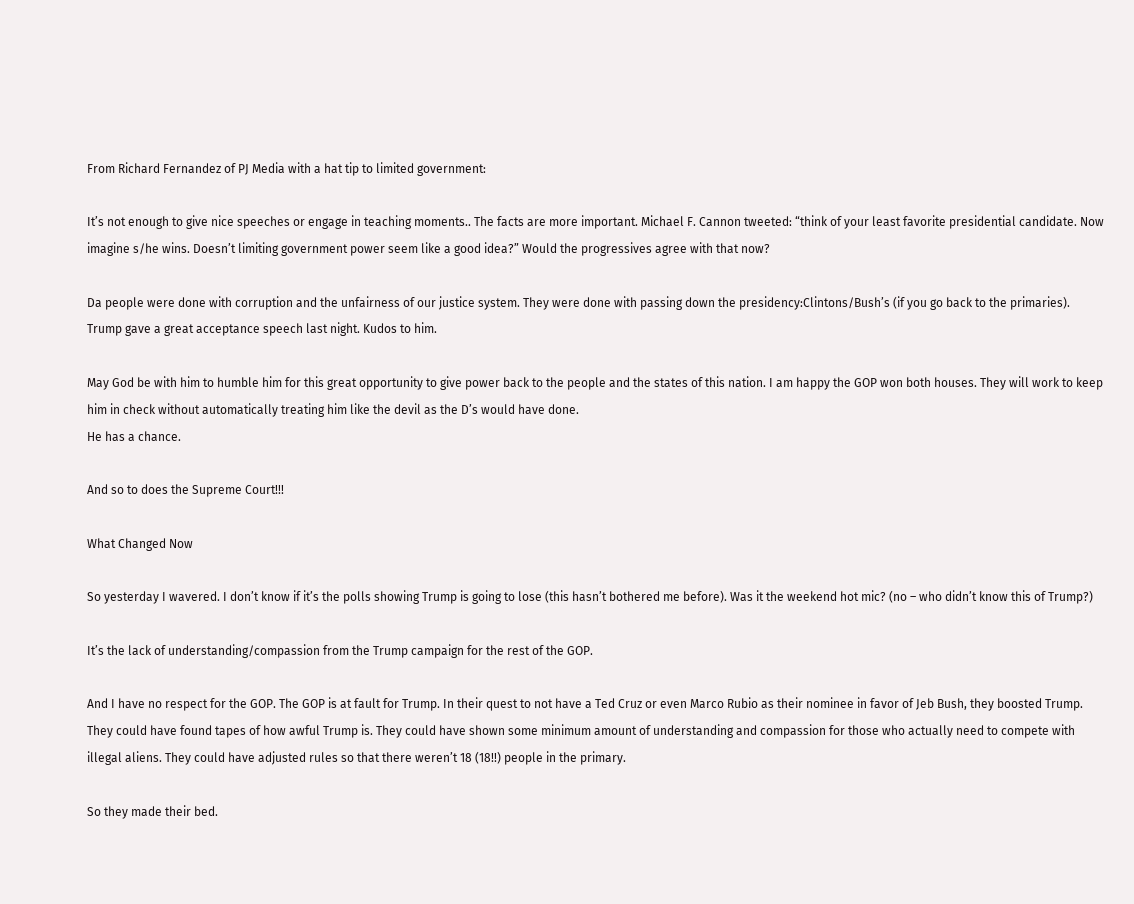From Richard Fernandez of PJ Media with a hat tip to limited government:

It’s not enough to give nice speeches or engage in teaching moments.. The facts are more important. Michael F. Cannon tweeted: “think of your least favorite presidential candidate. Now imagine s/he wins. Doesn’t limiting government power seem like a good idea?” Would the progressives agree with that now?

Da people were done with corruption and the unfairness of our justice system. They were done with passing down the presidency:Clintons/Bush’s (if you go back to the primaries).
Trump gave a great acceptance speech last night. Kudos to him.

May God be with him to humble him for this great opportunity to give power back to the people and the states of this nation. I am happy the GOP won both houses. They will work to keep him in check without automatically treating him like the devil as the D’s would have done.
He has a chance.

And so to does the Supreme Court!!!

What Changed Now

So yesterday I wavered. I don’t know if it’s the polls showing Trump is going to lose (this hasn’t bothered me before). Was it the weekend hot mic? (no – who didn’t know this of Trump?)

It’s the lack of understanding/compassion from the Trump campaign for the rest of the GOP.

And I have no respect for the GOP. The GOP is at fault for Trump. In their quest to not have a Ted Cruz or even Marco Rubio as their nominee in favor of Jeb Bush, they boosted Trump. They could have found tapes of how awful Trump is. They could have shown some minimum amount of understanding and compassion for those who actually need to compete with illegal aliens. They could have adjusted rules so that there weren’t 18 (18!!) people in the primary.

So they made their bed.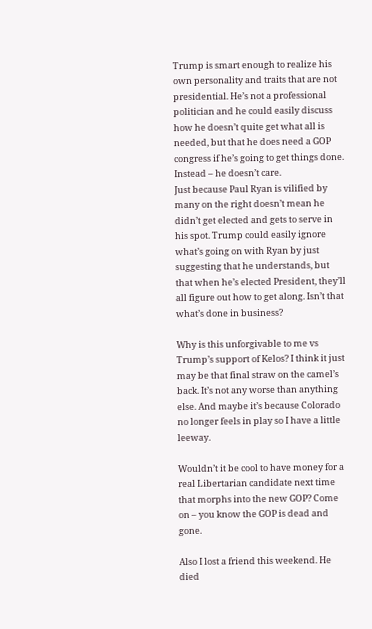Trump is smart enough to realize his own personality and traits that are not presidential. He’s not a professional politician and he could easily discuss how he doesn’t quite get what all is needed, but that he does need a GOP congress if he’s going to get things done. Instead – he doesn’t care.
Just because Paul Ryan is vilified by many on the right doesn’t mean he didn’t get elected and gets to serve in his spot. Trump could easily ignore what’s going on with Ryan by just suggesting that he understands, but that when he’s elected President, they’ll all figure out how to get along. Isn’t that what’s done in business?

Why is this unforgivable to me vs Trump’s support of Kelos? I think it just may be that final straw on the camel’s back. It’s not any worse than anything else. And maybe it’s because Colorado no longer feels in play so I have a little leeway.

Wouldn’t it be cool to have money for a real Libertarian candidate next time that morphs into the new GOP? Come on – you know the GOP is dead and gone.

Also I lost a friend this weekend. He died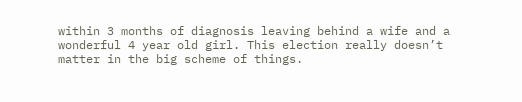within 3 months of diagnosis leaving behind a wife and a wonderful 4 year old girl. This election really doesn’t matter in the big scheme of things.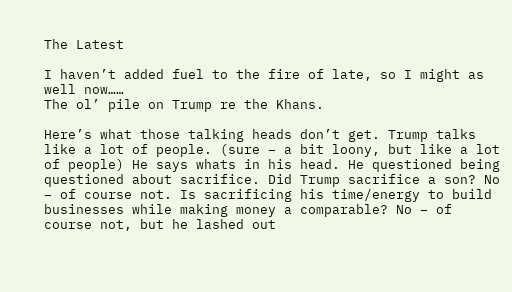The Latest

I haven’t added fuel to the fire of late, so I might as well now……
The ol’ pile on Trump re the Khans.

Here’s what those talking heads don’t get. Trump talks like a lot of people. (sure – a bit loony, but like a lot of people) He says whats in his head. He questioned being questioned about sacrifice. Did Trump sacrifice a son? No – of course not. Is sacrificing his time/energy to build businesses while making money a comparable? No – of course not, but he lashed out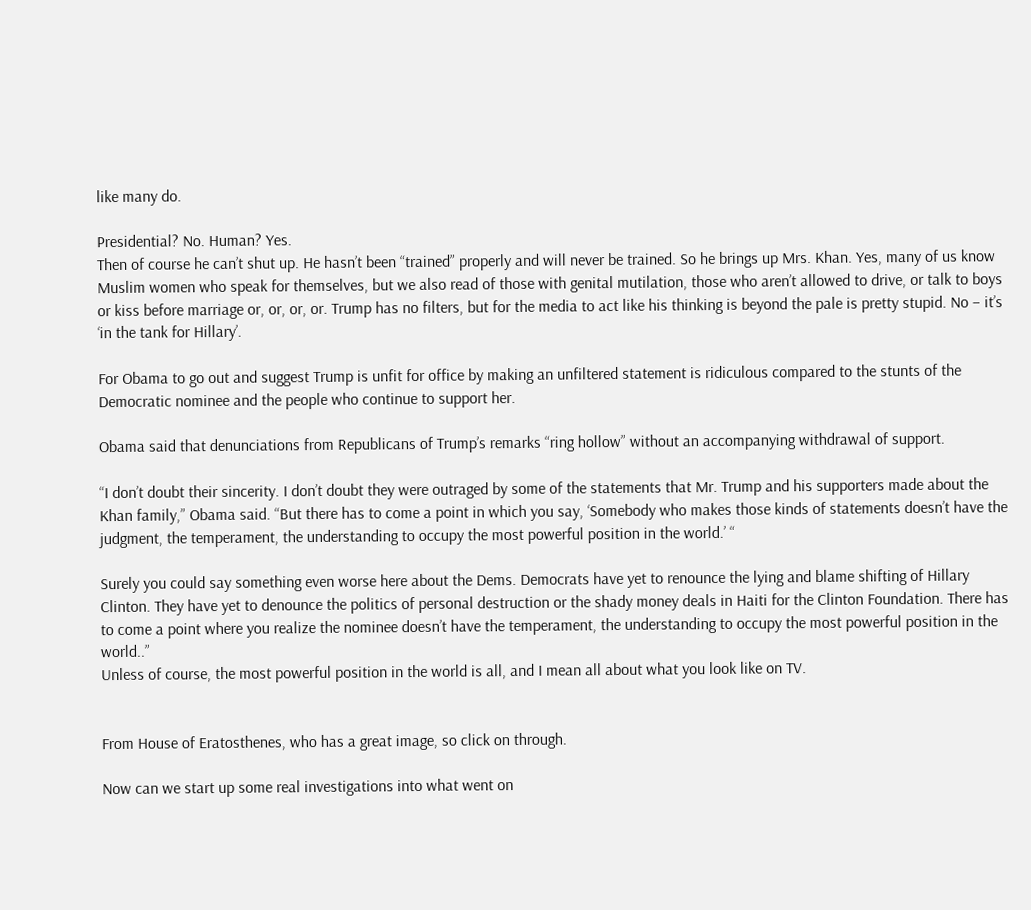like many do.

Presidential? No. Human? Yes.
Then of course he can’t shut up. He hasn’t been “trained” properly and will never be trained. So he brings up Mrs. Khan. Yes, many of us know Muslim women who speak for themselves, but we also read of those with genital mutilation, those who aren’t allowed to drive, or talk to boys or kiss before marriage or, or, or, or. Trump has no filters, but for the media to act like his thinking is beyond the pale is pretty stupid. No – it’s ‘in the tank for Hillary’.

For Obama to go out and suggest Trump is unfit for office by making an unfiltered statement is ridiculous compared to the stunts of the Democratic nominee and the people who continue to support her.

Obama said that denunciations from Republicans of Trump’s remarks “ring hollow” without an accompanying withdrawal of support.

“I don’t doubt their sincerity. I don’t doubt they were outraged by some of the statements that Mr. Trump and his supporters made about the Khan family,” Obama said. “But there has to come a point in which you say, ‘Somebody who makes those kinds of statements doesn’t have the judgment, the temperament, the understanding to occupy the most powerful position in the world.’ “

Surely you could say something even worse here about the Dems. Democrats have yet to renounce the lying and blame shifting of Hillary Clinton. They have yet to denounce the politics of personal destruction or the shady money deals in Haiti for the Clinton Foundation. There has to come a point where you realize the nominee doesn’t have the temperament, the understanding to occupy the most powerful position in the world..”
Unless of course, the most powerful position in the world is all, and I mean all about what you look like on TV.


From House of Eratosthenes, who has a great image, so click on through.

Now can we start up some real investigations into what went on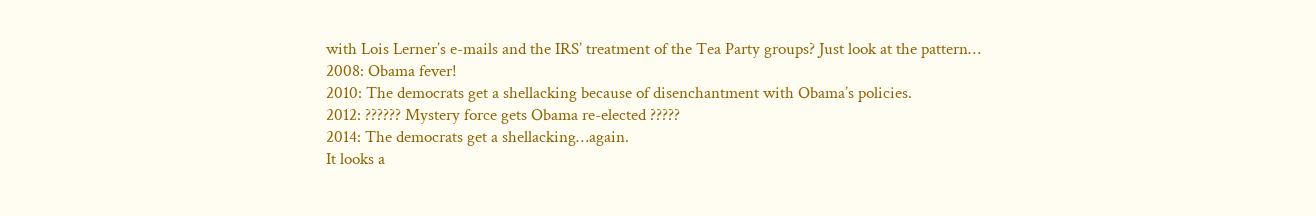with Lois Lerner’s e-mails and the IRS’ treatment of the Tea Party groups? Just look at the pattern…
2008: Obama fever!
2010: The democrats get a shellacking because of disenchantment with Obama’s policies.
2012: ?????? Mystery force gets Obama re-elected ?????
2014: The democrats get a shellacking…again.
It looks a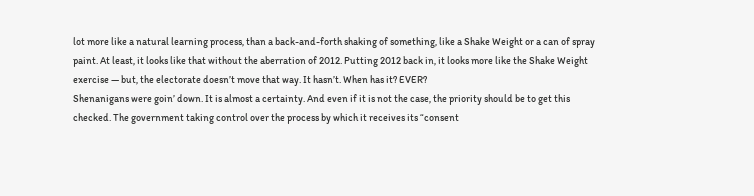lot more like a natural learning process, than a back-and-forth shaking of something, like a Shake Weight or a can of spray paint. At least, it looks like that without the aberration of 2012. Putting 2012 back in, it looks more like the Shake Weight exercise — but, the electorate doesn’t move that way. It hasn’t. When has it? EVER?
Shenanigans were goin’ down. It is almost a certainty. And even if it is not the case, the priority should be to get this checked. The government taking control over the process by which it receives its “consent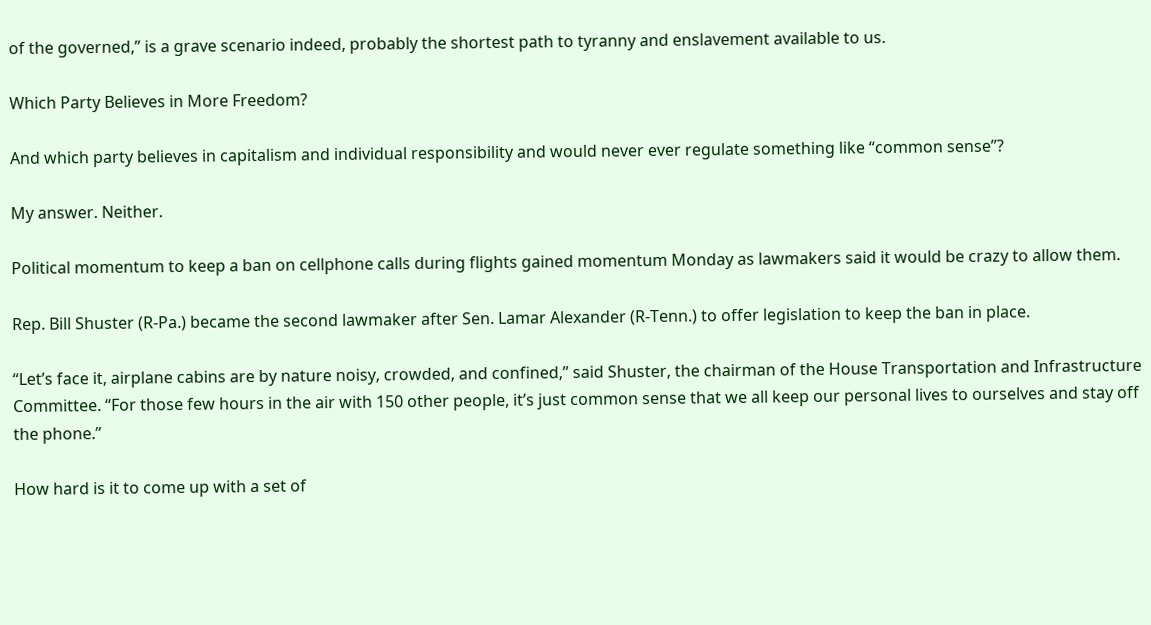of the governed,” is a grave scenario indeed, probably the shortest path to tyranny and enslavement available to us.

Which Party Believes in More Freedom?

And which party believes in capitalism and individual responsibility and would never ever regulate something like “common sense”?

My answer. Neither.

Political momentum to keep a ban on cellphone calls during flights gained momentum Monday as lawmakers said it would be crazy to allow them.

Rep. Bill Shuster (R-Pa.) became the second lawmaker after Sen. Lamar Alexander (R-Tenn.) to offer legislation to keep the ban in place.

“Let’s face it, airplane cabins are by nature noisy, crowded, and confined,” said Shuster, the chairman of the House Transportation and Infrastructure Committee. “For those few hours in the air with 150 other people, it’s just common sense that we all keep our personal lives to ourselves and stay off the phone.”

How hard is it to come up with a set of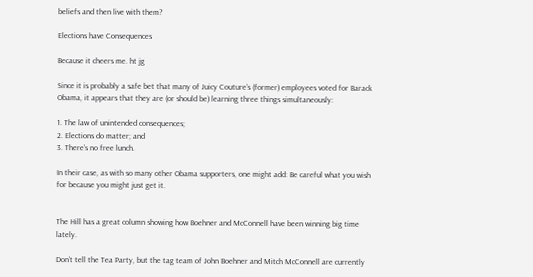beliefs and then live with them?

Elections have Consequences

Because it cheers me. ht jg

Since it is probably a safe bet that many of Juicy Couture’s (former) employees voted for Barack Obama, it appears that they are (or should be) learning three things simultaneously:

1. The law of unintended consequences;
2. Elections do matter; and
3. There’s no free lunch.

In their case, as with so many other Obama supporters, one might add: Be careful what you wish for because you might just get it.


The Hill has a great column showing how Boehner and McConnell have been winning big time lately.

Don’t tell the Tea Party, but the tag team of John Boehner and Mitch McConnell are currently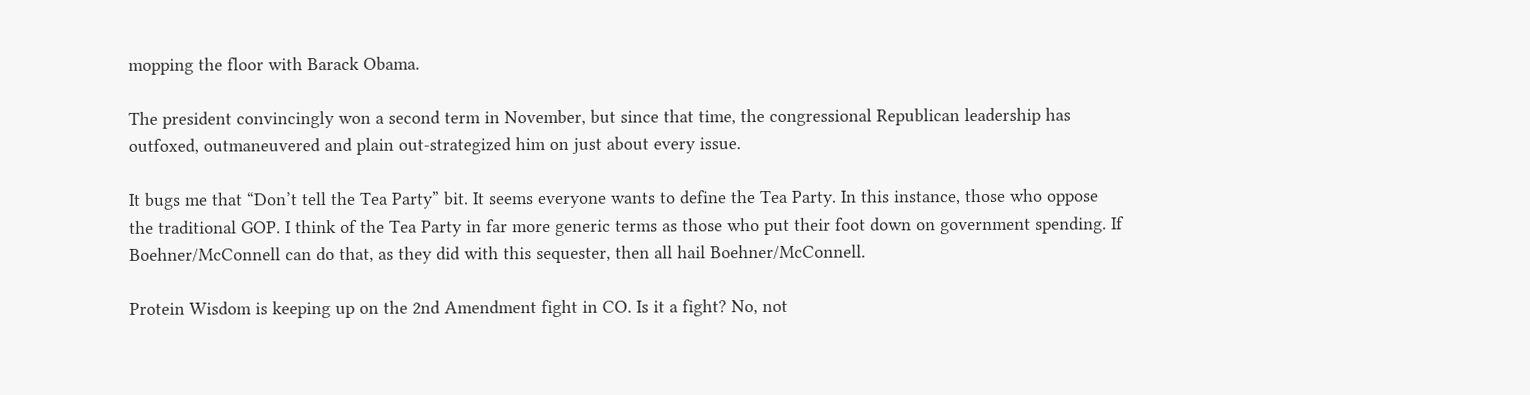mopping the floor with Barack Obama.

The president convincingly won a second term in November, but since that time, the congressional Republican leadership has outfoxed, outmaneuvered and plain out-strategized him on just about every issue.

It bugs me that “Don’t tell the Tea Party” bit. It seems everyone wants to define the Tea Party. In this instance, those who oppose the traditional GOP. I think of the Tea Party in far more generic terms as those who put their foot down on government spending. If Boehner/McConnell can do that, as they did with this sequester, then all hail Boehner/McConnell.

Protein Wisdom is keeping up on the 2nd Amendment fight in CO. Is it a fight? No, not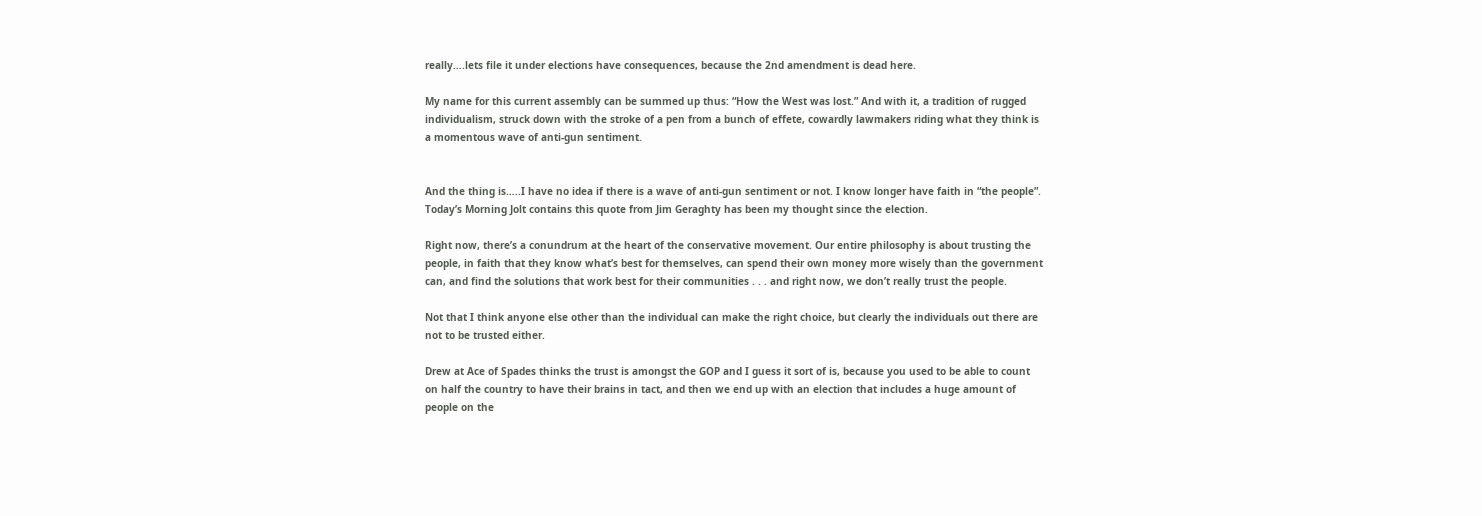really….lets file it under elections have consequences, because the 2nd amendment is dead here.

My name for this current assembly can be summed up thus: “How the West was lost.” And with it, a tradition of rugged individualism, struck down with the stroke of a pen from a bunch of effete, cowardly lawmakers riding what they think is a momentous wave of anti-gun sentiment.


And the thing is…..I have no idea if there is a wave of anti-gun sentiment or not. I know longer have faith in “the people”. Today’s Morning Jolt contains this quote from Jim Geraghty has been my thought since the election.

Right now, there’s a conundrum at the heart of the conservative movement. Our entire philosophy is about trusting the people, in faith that they know what’s best for themselves, can spend their own money more wisely than the government can, and find the solutions that work best for their communities . . . and right now, we don’t really trust the people.

Not that I think anyone else other than the individual can make the right choice, but clearly the individuals out there are not to be trusted either.

Drew at Ace of Spades thinks the trust is amongst the GOP and I guess it sort of is, because you used to be able to count on half the country to have their brains in tact, and then we end up with an election that includes a huge amount of people on the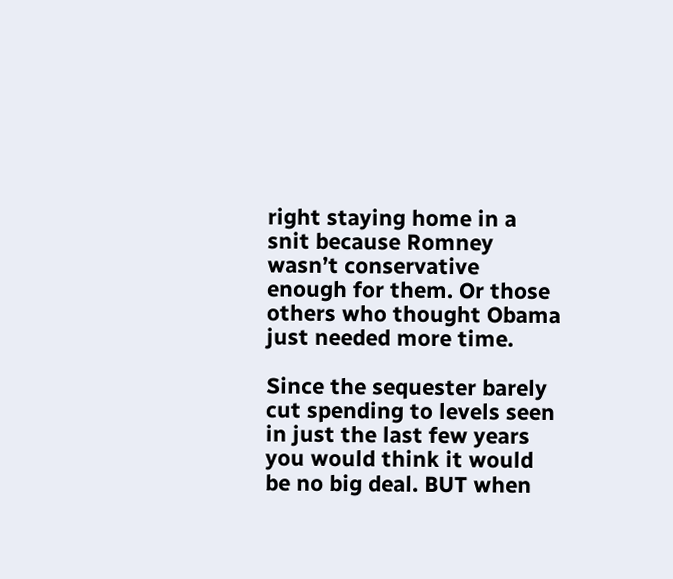right staying home in a snit because Romney wasn’t conservative enough for them. Or those others who thought Obama just needed more time.

Since the sequester barely cut spending to levels seen in just the last few years you would think it would be no big deal. BUT when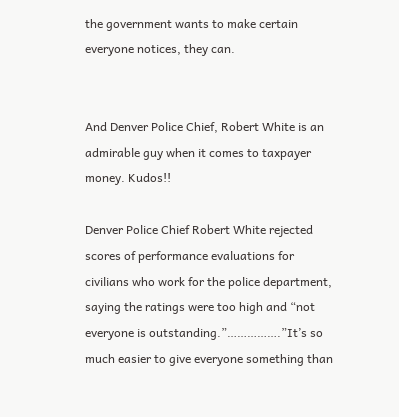the government wants to make certain everyone notices, they can.


And Denver Police Chief, Robert White is an admirable guy when it comes to taxpayer money. Kudos!!

Denver Police Chief Robert White rejected scores of performance evaluations for civilians who work for the police department, saying the ratings were too high and “not everyone is outstanding.”…………….”It’s so much easier to give everyone something than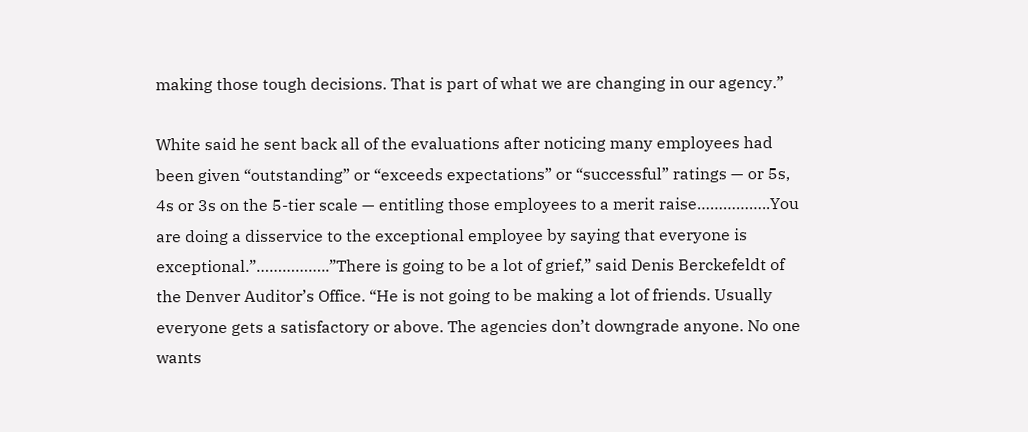making those tough decisions. That is part of what we are changing in our agency.”

White said he sent back all of the evaluations after noticing many employees had been given “outstanding” or “exceeds expectations” or “successful” ratings — or 5s, 4s or 3s on the 5-tier scale — entitling those employees to a merit raise……………..You are doing a disservice to the exceptional employee by saying that everyone is exceptional.”……………..”There is going to be a lot of grief,” said Denis Berckefeldt of the Denver Auditor’s Office. “He is not going to be making a lot of friends. Usually everyone gets a satisfactory or above. The agencies don’t downgrade anyone. No one wants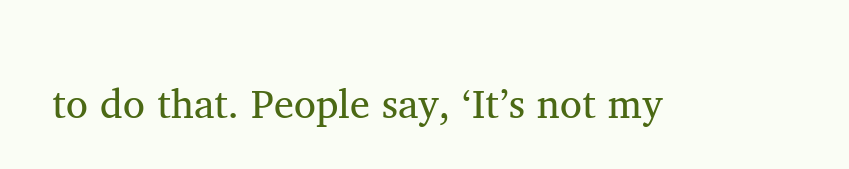to do that. People say, ‘It’s not my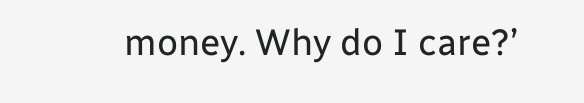money. Why do I care?’